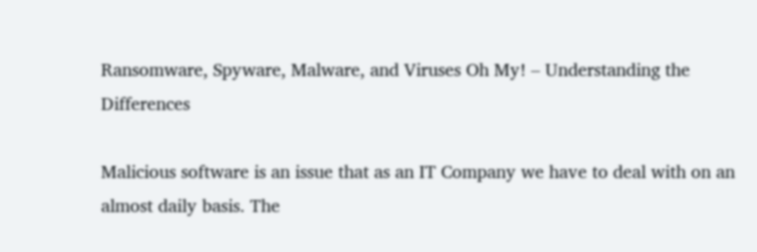Ransomware, Spyware, Malware, and Viruses Oh My! – Understanding the Differences

Malicious software is an issue that as an IT Company we have to deal with on an almost daily basis. The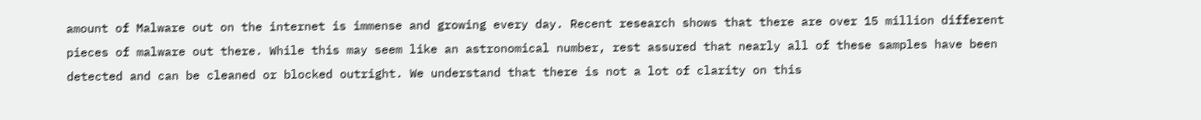amount of Malware out on the internet is immense and growing every day. Recent research shows that there are over 15 million different pieces of malware out there. While this may seem like an astronomical number, rest assured that nearly all of these samples have been detected and can be cleaned or blocked outright. We understand that there is not a lot of clarity on this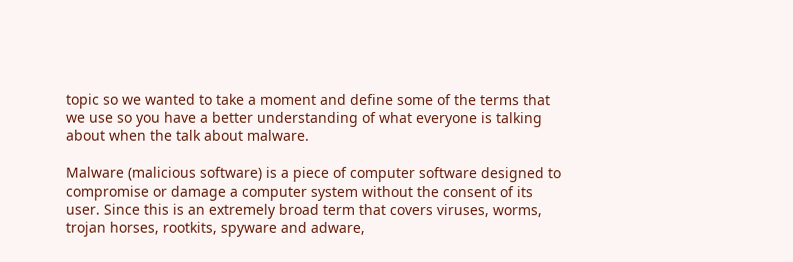topic so we wanted to take a moment and define some of the terms that we use so you have a better understanding of what everyone is talking about when the talk about malware.

Malware (malicious software) is a piece of computer software designed to compromise or damage a computer system without the consent of its user. Since this is an extremely broad term that covers viruses, worms, trojan horses, rootkits, spyware and adware,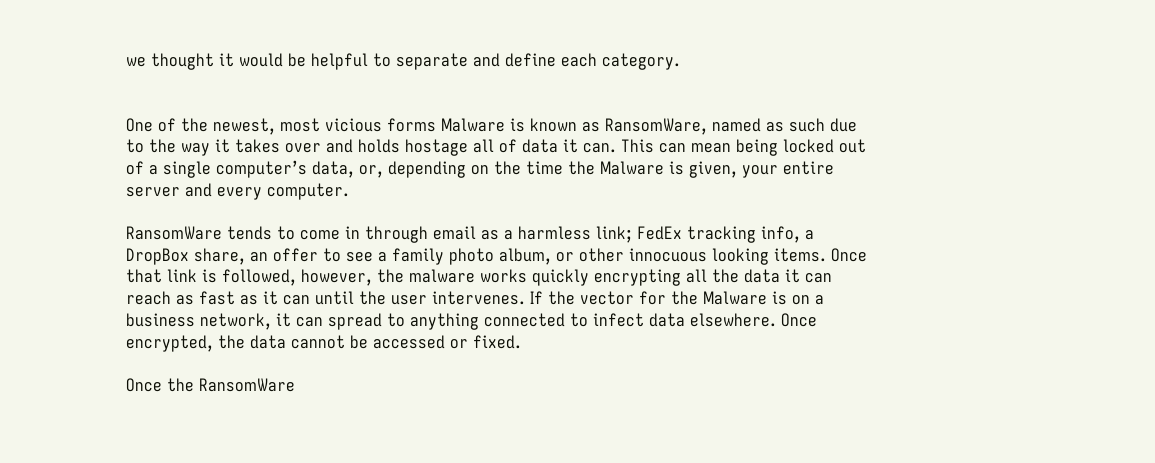we thought it would be helpful to separate and define each category.


One of the newest, most vicious forms Malware is known as RansomWare, named as such due to the way it takes over and holds hostage all of data it can. This can mean being locked out of a single computer’s data, or, depending on the time the Malware is given, your entire server and every computer.

RansomWare tends to come in through email as a harmless link; FedEx tracking info, a DropBox share, an offer to see a family photo album, or other innocuous looking items. Once that link is followed, however, the malware works quickly encrypting all the data it can reach as fast as it can until the user intervenes. If the vector for the Malware is on a business network, it can spread to anything connected to infect data elsewhere. Once encrypted, the data cannot be accessed or fixed.

Once the RansomWare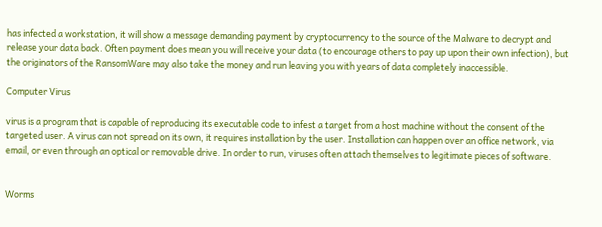has infected a workstation, it will show a message demanding payment by cryptocurrency to the source of the Malware to decrypt and release your data back. Often payment does mean you will receive your data (to encourage others to pay up upon their own infection), but the originators of the RansomWare may also take the money and run leaving you with years of data completely inaccessible.

Computer Virus

virus is a program that is capable of reproducing its executable code to infest a target from a host machine without the consent of the targeted user. A virus can not spread on its own, it requires installation by the user. Installation can happen over an office network, via email, or even through an optical or removable drive. In order to run, viruses often attach themselves to legitimate pieces of software.


Worms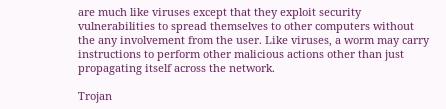are much like viruses except that they exploit security vulnerabilities to spread themselves to other computers without the any involvement from the user. Like viruses, a worm may carry instructions to perform other malicious actions other than just propagating itself across the network.

Trojan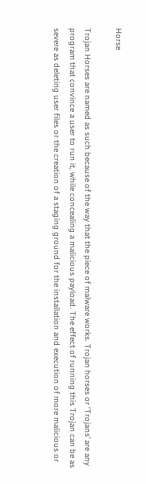Horse

Trojan Horses are named as such because of the way that the piece of malware works. Trojan horses or ‘Trojans’ are any program that convince a user to run it, while concealing a malicious payload. The effect of running this Trojan can be as severe as deleting user files or the creation of a staging ground for the installation and execution of more malicious or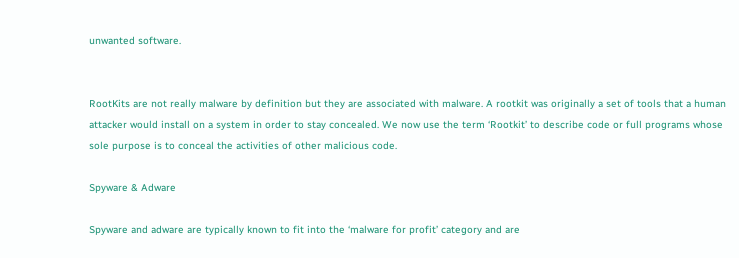unwanted software.


RootKits are not really malware by definition but they are associated with malware. A rootkit was originally a set of tools that a human attacker would install on a system in order to stay concealed. We now use the term ‘Rootkit’ to describe code or full programs whose sole purpose is to conceal the activities of other malicious code.

Spyware & Adware

Spyware and adware are typically known to fit into the ‘malware for profit’ category and are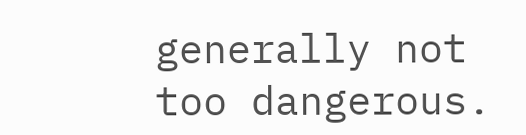generally not too dangerous.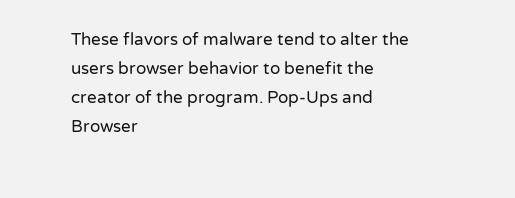These flavors of malware tend to alter the users browser behavior to benefit the creator of the program. Pop-Ups and Browser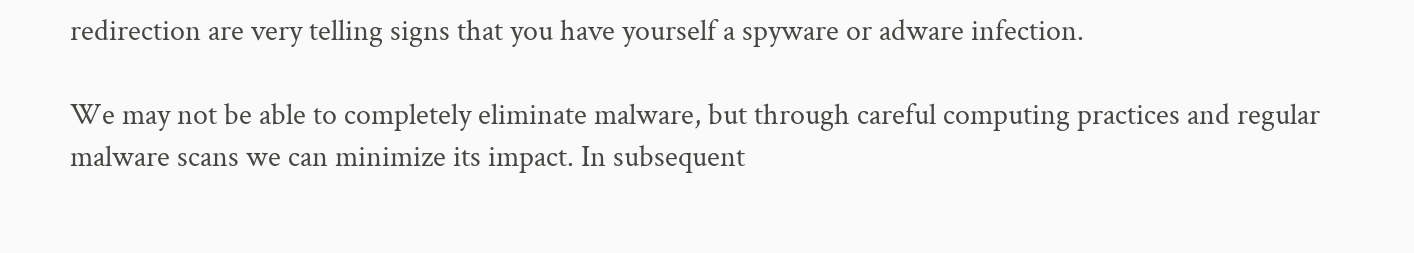redirection are very telling signs that you have yourself a spyware or adware infection.

We may not be able to completely eliminate malware, but through careful computing practices and regular malware scans we can minimize its impact. In subsequent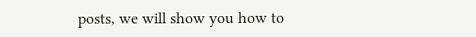posts, we will show you how to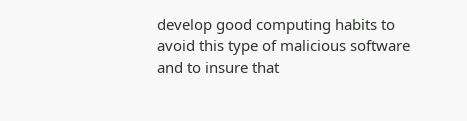develop good computing habits to avoid this type of malicious software and to insure that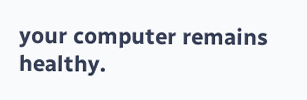your computer remains healthy.